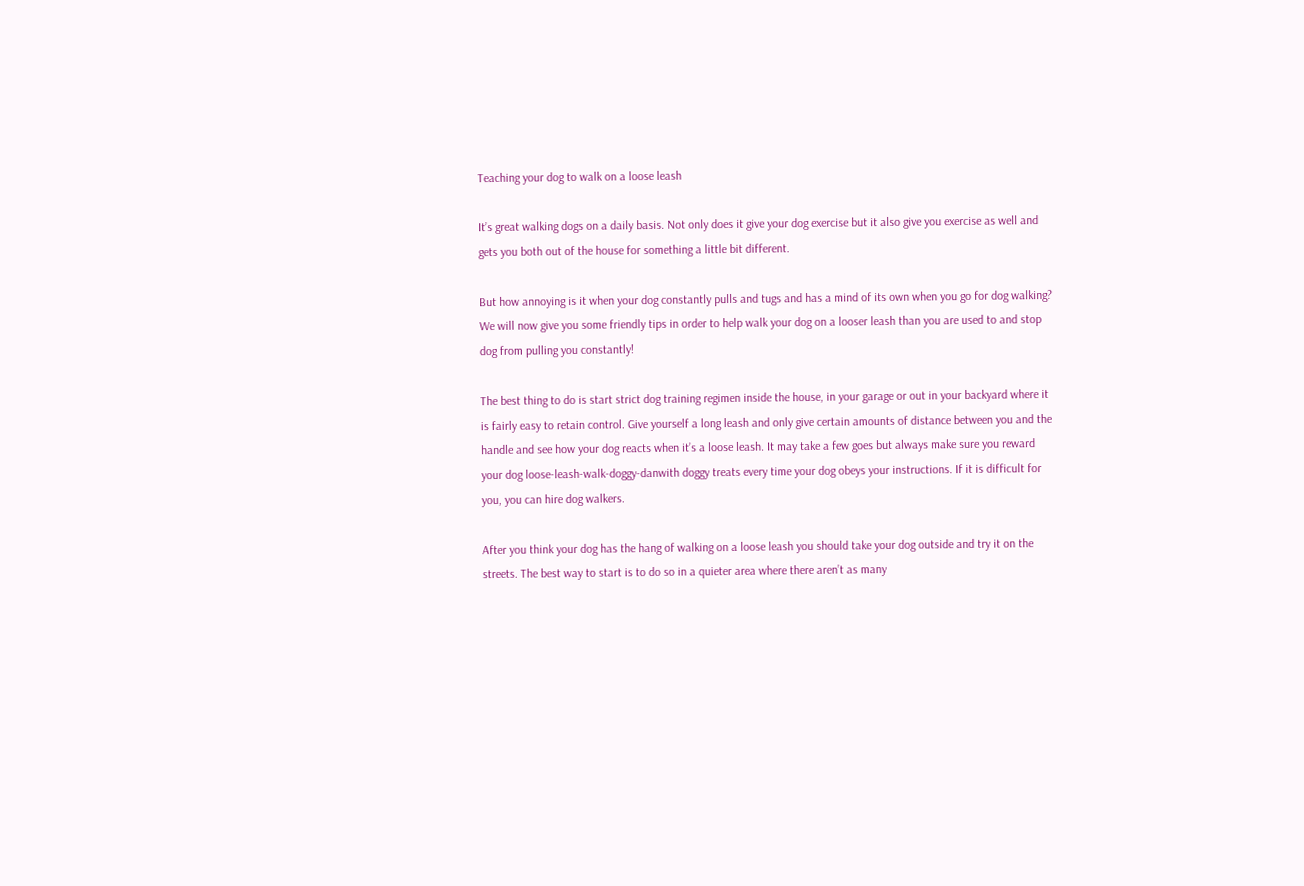Teaching your dog to walk on a loose leash

It’s great walking dogs on a daily basis. Not only does it give your dog exercise but it also give you exercise as well and gets you both out of the house for something a little bit different.

But how annoying is it when your dog constantly pulls and tugs and has a mind of its own when you go for dog walking? We will now give you some friendly tips in order to help walk your dog on a looser leash than you are used to and stop dog from pulling you constantly!

The best thing to do is start strict dog training regimen inside the house, in your garage or out in your backyard where it is fairly easy to retain control. Give yourself a long leash and only give certain amounts of distance between you and the handle and see how your dog reacts when it’s a loose leash. It may take a few goes but always make sure you reward your dog loose-leash-walk-doggy-danwith doggy treats every time your dog obeys your instructions. If it is difficult for you, you can hire dog walkers.

After you think your dog has the hang of walking on a loose leash you should take your dog outside and try it on the streets. The best way to start is to do so in a quieter area where there aren’t as many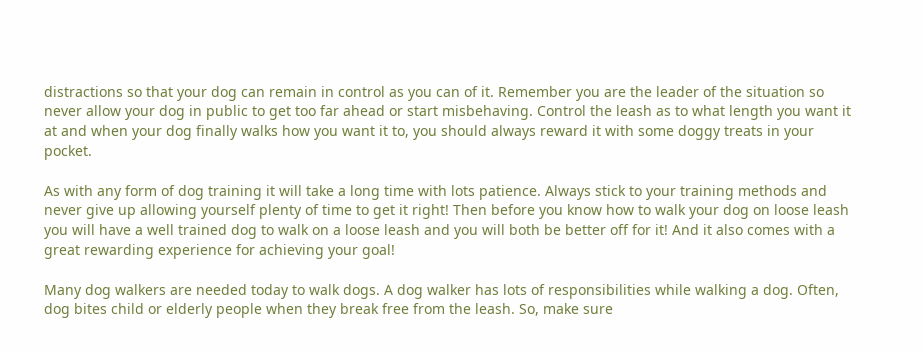distractions so that your dog can remain in control as you can of it. Remember you are the leader of the situation so never allow your dog in public to get too far ahead or start misbehaving. Control the leash as to what length you want it at and when your dog finally walks how you want it to, you should always reward it with some doggy treats in your pocket.

As with any form of dog training it will take a long time with lots patience. Always stick to your training methods and never give up allowing yourself plenty of time to get it right! Then before you know how to walk your dog on loose leash you will have a well trained dog to walk on a loose leash and you will both be better off for it! And it also comes with a great rewarding experience for achieving your goal!

Many dog walkers are needed today to walk dogs. A dog walker has lots of responsibilities while walking a dog. Often, dog bites child or elderly people when they break free from the leash. So, make sure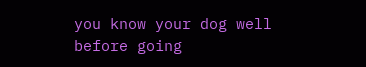you know your dog well before going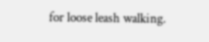for loose leash walking.